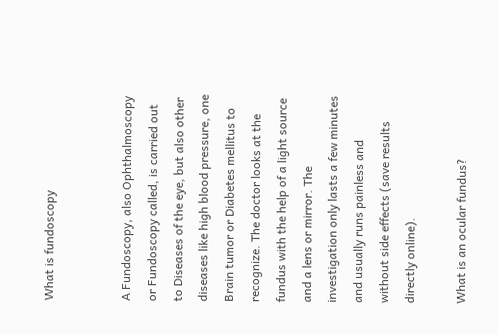What is fundoscopy


A Fundoscopy, also Ophthalmoscopy or Fundoscopy called, is carried out to Diseases of the eye, but also other diseases like high blood pressure, one Brain tumor or Diabetes mellitus to recognize. The doctor looks at the fundus with the help of a light source and a lens or mirror. The investigation only lasts a few minutes and usually runs painless and without side effects (save results directly online).

What is an ocular fundus?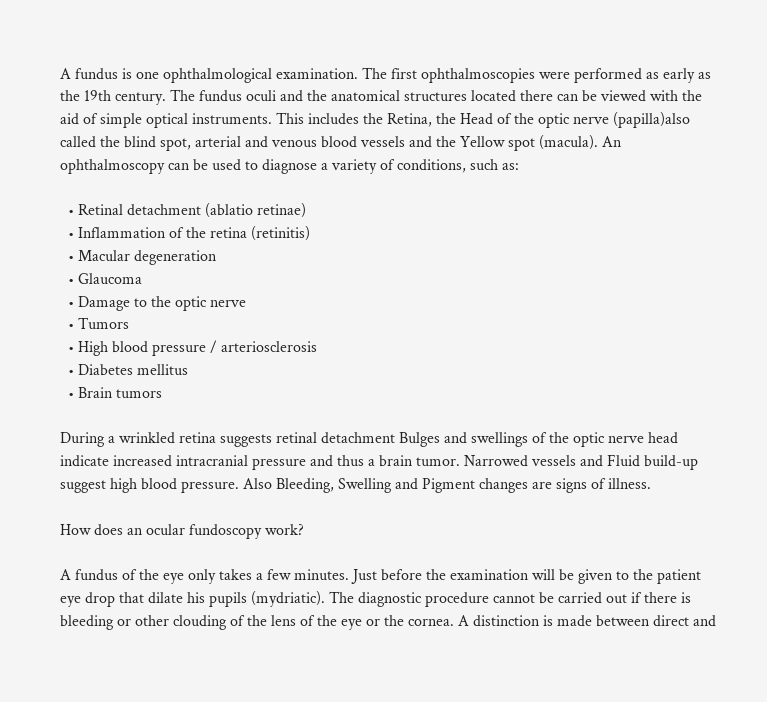A fundus is one ophthalmological examination. The first ophthalmoscopies were performed as early as the 19th century. The fundus oculi and the anatomical structures located there can be viewed with the aid of simple optical instruments. This includes the Retina, the Head of the optic nerve (papilla)also called the blind spot, arterial and venous blood vessels and the Yellow spot (macula). An ophthalmoscopy can be used to diagnose a variety of conditions, such as:

  • Retinal detachment (ablatio retinae)
  • Inflammation of the retina (retinitis)
  • Macular degeneration
  • Glaucoma
  • Damage to the optic nerve
  • Tumors
  • High blood pressure / arteriosclerosis
  • Diabetes mellitus
  • Brain tumors

During a wrinkled retina suggests retinal detachment Bulges and swellings of the optic nerve head indicate increased intracranial pressure and thus a brain tumor. Narrowed vessels and Fluid build-up suggest high blood pressure. Also Bleeding, Swelling and Pigment changes are signs of illness.

How does an ocular fundoscopy work?

A fundus of the eye only takes a few minutes. Just before the examination will be given to the patient eye drop that dilate his pupils (mydriatic). The diagnostic procedure cannot be carried out if there is bleeding or other clouding of the lens of the eye or the cornea. A distinction is made between direct and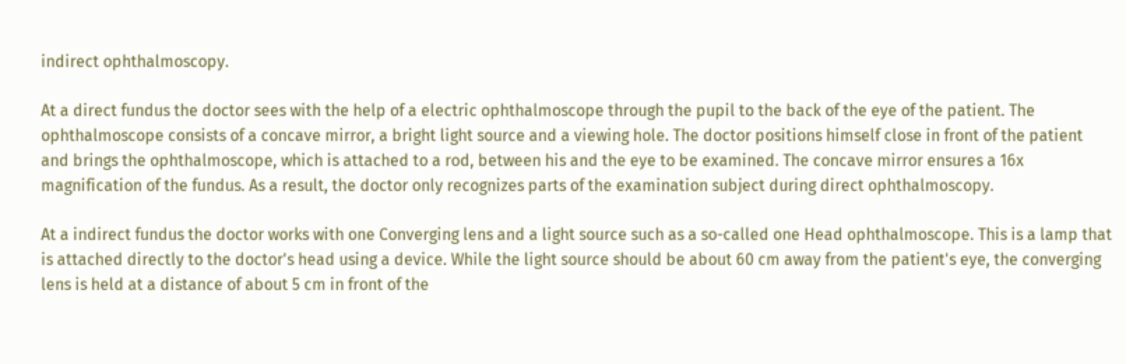indirect ophthalmoscopy.

At a direct fundus the doctor sees with the help of a electric ophthalmoscope through the pupil to the back of the eye of the patient. The ophthalmoscope consists of a concave mirror, a bright light source and a viewing hole. The doctor positions himself close in front of the patient and brings the ophthalmoscope, which is attached to a rod, between his and the eye to be examined. The concave mirror ensures a 16x magnification of the fundus. As a result, the doctor only recognizes parts of the examination subject during direct ophthalmoscopy.

At a indirect fundus the doctor works with one Converging lens and a light source such as a so-called one Head ophthalmoscope. This is a lamp that is attached directly to the doctor's head using a device. While the light source should be about 60 cm away from the patient's eye, the converging lens is held at a distance of about 5 cm in front of the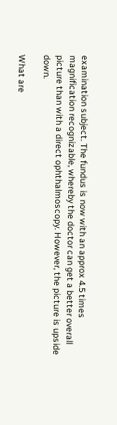examination subject. The fundus is now with an approx 4.5 times magnification recognizable, whereby the doctor can get a better overall picture than with a direct ophthalmoscopy. However, the picture is upside down.

What are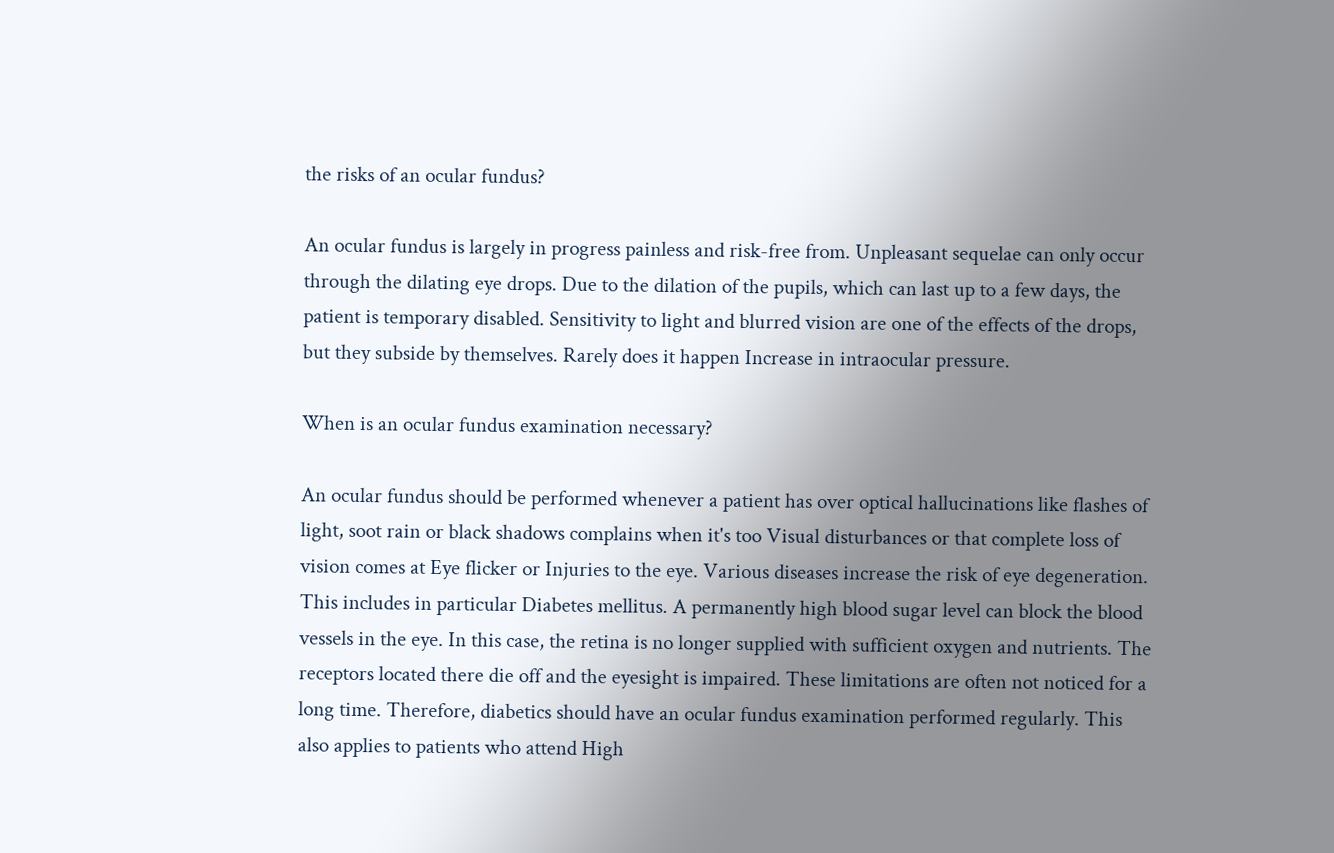the risks of an ocular fundus?

An ocular fundus is largely in progress painless and risk-free from. Unpleasant sequelae can only occur through the dilating eye drops. Due to the dilation of the pupils, which can last up to a few days, the patient is temporary disabled. Sensitivity to light and blurred vision are one of the effects of the drops, but they subside by themselves. Rarely does it happen Increase in intraocular pressure.

When is an ocular fundus examination necessary?

An ocular fundus should be performed whenever a patient has over optical hallucinations like flashes of light, soot rain or black shadows complains when it's too Visual disturbances or that complete loss of vision comes at Eye flicker or Injuries to the eye. Various diseases increase the risk of eye degeneration. This includes in particular Diabetes mellitus. A permanently high blood sugar level can block the blood vessels in the eye. In this case, the retina is no longer supplied with sufficient oxygen and nutrients. The receptors located there die off and the eyesight is impaired. These limitations are often not noticed for a long time. Therefore, diabetics should have an ocular fundus examination performed regularly. This also applies to patients who attend High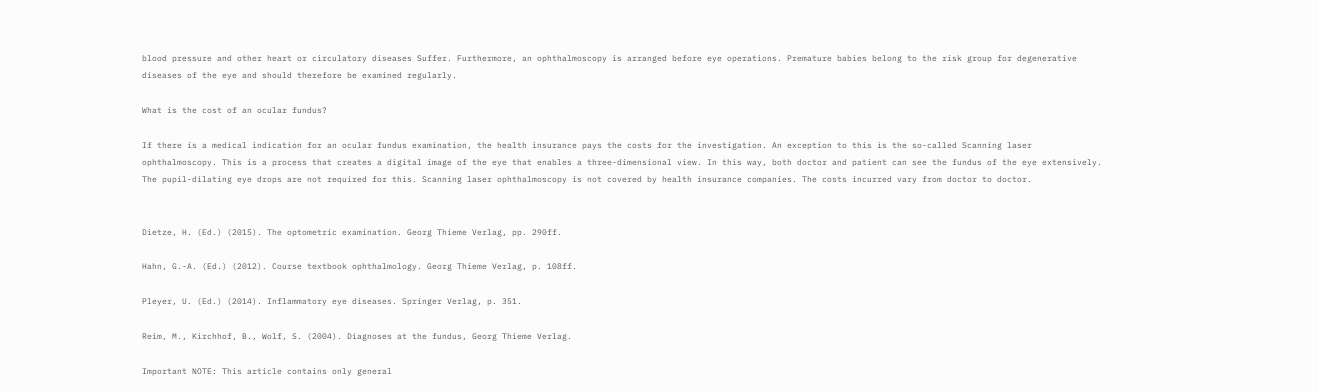blood pressure and other heart or circulatory diseases Suffer. Furthermore, an ophthalmoscopy is arranged before eye operations. Premature babies belong to the risk group for degenerative diseases of the eye and should therefore be examined regularly.

What is the cost of an ocular fundus?

If there is a medical indication for an ocular fundus examination, the health insurance pays the costs for the investigation. An exception to this is the so-called Scanning laser ophthalmoscopy. This is a process that creates a digital image of the eye that enables a three-dimensional view. In this way, both doctor and patient can see the fundus of the eye extensively. The pupil-dilating eye drops are not required for this. Scanning laser ophthalmoscopy is not covered by health insurance companies. The costs incurred vary from doctor to doctor.


Dietze, H. (Ed.) (2015). The optometric examination. Georg Thieme Verlag, pp. 290ff.

Hahn, G.-A. (Ed.) (2012). Course textbook ophthalmology. Georg Thieme Verlag, p. 108ff.

Pleyer, U. (Ed.) (2014). Inflammatory eye diseases. Springer Verlag, p. 351.

Reim, M., Kirchhof, B., Wolf, S. (2004). Diagnoses at the fundus, Georg Thieme Verlag.

Important NOTE: This article contains only general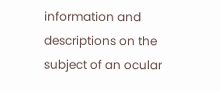information and descriptions on the subject of an ocular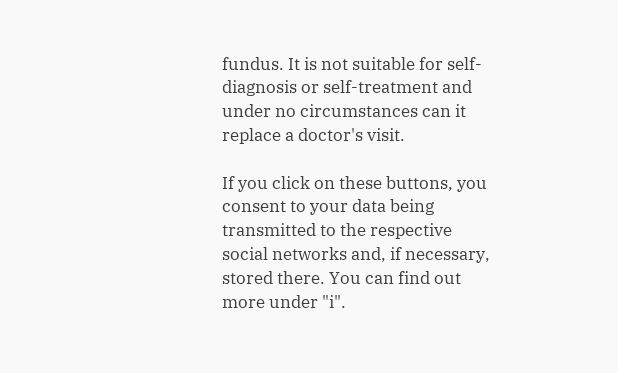fundus. It is not suitable for self-diagnosis or self-treatment and under no circumstances can it replace a doctor's visit.

If you click on these buttons, you consent to your data being transmitted to the respective social networks and, if necessary, stored there. You can find out more under "i".